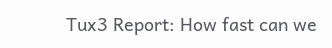Tux3 Report: How fast can we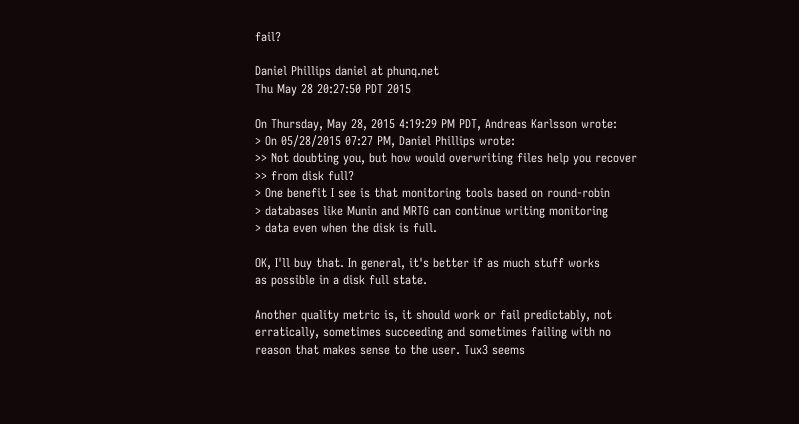fail?

Daniel Phillips daniel at phunq.net
Thu May 28 20:27:50 PDT 2015

On Thursday, May 28, 2015 4:19:29 PM PDT, Andreas Karlsson wrote:
> On 05/28/2015 07:27 PM, Daniel Phillips wrote:
>> Not doubting you, but how would overwriting files help you recover
>> from disk full?
> One benefit I see is that monitoring tools based on round-robin
> databases like Munin and MRTG can continue writing monitoring
> data even when the disk is full.

OK, I'll buy that. In general, it's better if as much stuff works
as possible in a disk full state.

Another quality metric is, it should work or fail predictably, not
erratically, sometimes succeeding and sometimes failing with no
reason that makes sense to the user. Tux3 seems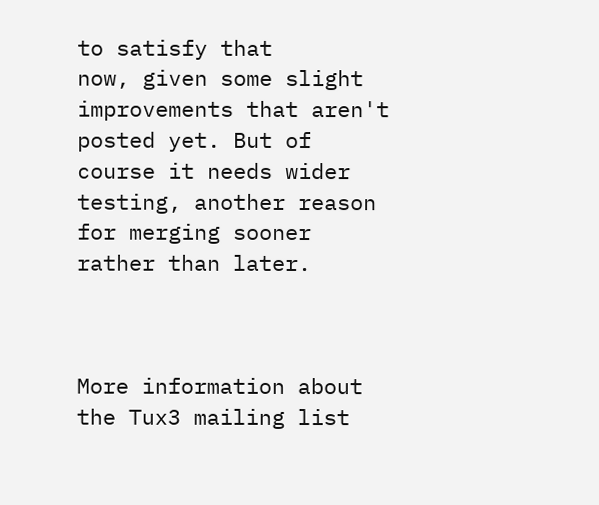to satisfy that
now, given some slight improvements that aren't posted yet. But of
course it needs wider testing, another reason for merging sooner
rather than later.



More information about the Tux3 mailing list